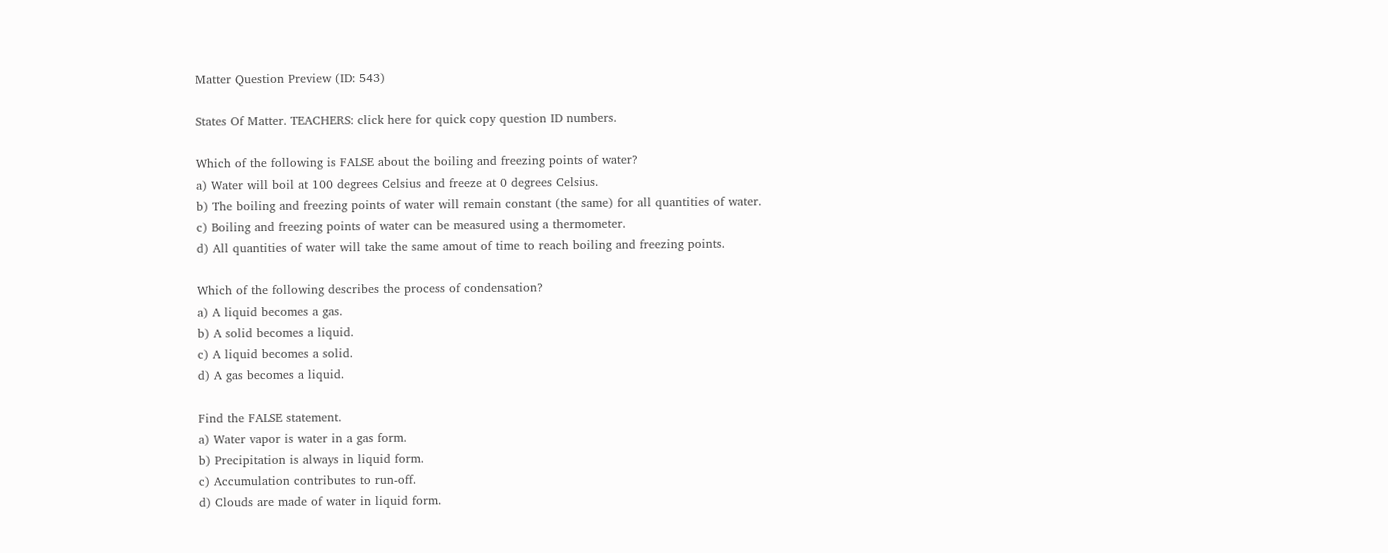Matter Question Preview (ID: 543)

States Of Matter. TEACHERS: click here for quick copy question ID numbers.

Which of the following is FALSE about the boiling and freezing points of water?
a) Water will boil at 100 degrees Celsius and freeze at 0 degrees Celsius.
b) The boiling and freezing points of water will remain constant (the same) for all quantities of water.
c) Boiling and freezing points of water can be measured using a thermometer.
d) All quantities of water will take the same amout of time to reach boiling and freezing points.

Which of the following describes the process of condensation?
a) A liquid becomes a gas.
b) A solid becomes a liquid.
c) A liquid becomes a solid.
d) A gas becomes a liquid.

Find the FALSE statement.
a) Water vapor is water in a gas form.
b) Precipitation is always in liquid form.
c) Accumulation contributes to run-off.
d) Clouds are made of water in liquid form.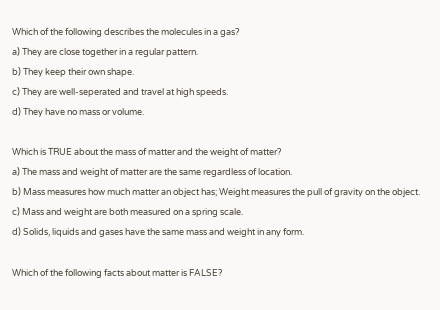Which of the following describes the molecules in a gas?
a) They are close together in a regular pattern.
b) They keep their own shape.
c) They are well-seperated and travel at high speeds.
d) They have no mass or volume.

Which is TRUE about the mass of matter and the weight of matter?
a) The mass and weight of matter are the same regardless of location.
b) Mass measures how much matter an object has; Weight measures the pull of gravity on the object.
c) Mass and weight are both measured on a spring scale.
d) Solids, liquids and gases have the same mass and weight in any form.

Which of the following facts about matter is FALSE?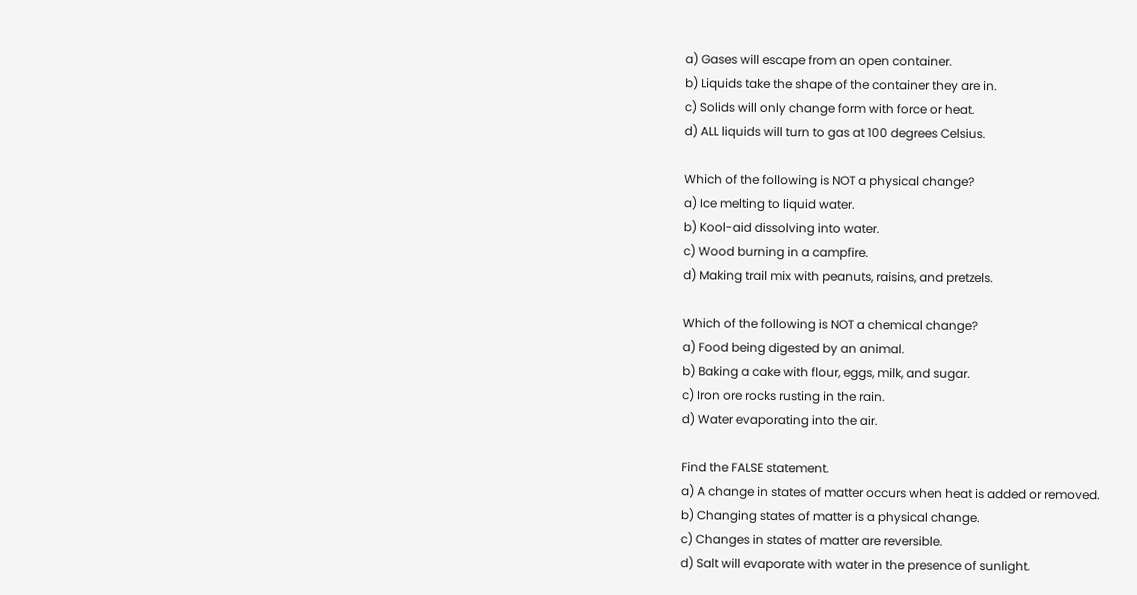a) Gases will escape from an open container.
b) Liquids take the shape of the container they are in.
c) Solids will only change form with force or heat.
d) ALL liquids will turn to gas at 100 degrees Celsius.

Which of the following is NOT a physical change?
a) Ice melting to liquid water.
b) Kool-aid dissolving into water.
c) Wood burning in a campfire.
d) Making trail mix with peanuts, raisins, and pretzels.

Which of the following is NOT a chemical change?
a) Food being digested by an animal.
b) Baking a cake with flour, eggs, milk, and sugar.
c) Iron ore rocks rusting in the rain.
d) Water evaporating into the air.

Find the FALSE statement.
a) A change in states of matter occurs when heat is added or removed.
b) Changing states of matter is a physical change.
c) Changes in states of matter are reversible.
d) Salt will evaporate with water in the presence of sunlight.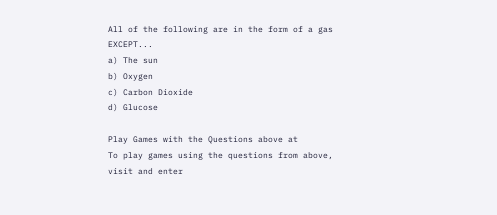All of the following are in the form of a gas EXCEPT...
a) The sun
b) Oxygen
c) Carbon Dioxide
d) Glucose

Play Games with the Questions above at
To play games using the questions from above, visit and enter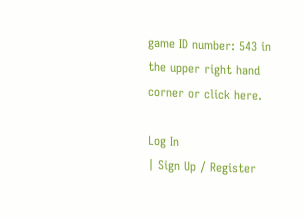game ID number: 543 in the upper right hand corner or click here.

Log In
| Sign Up / Register